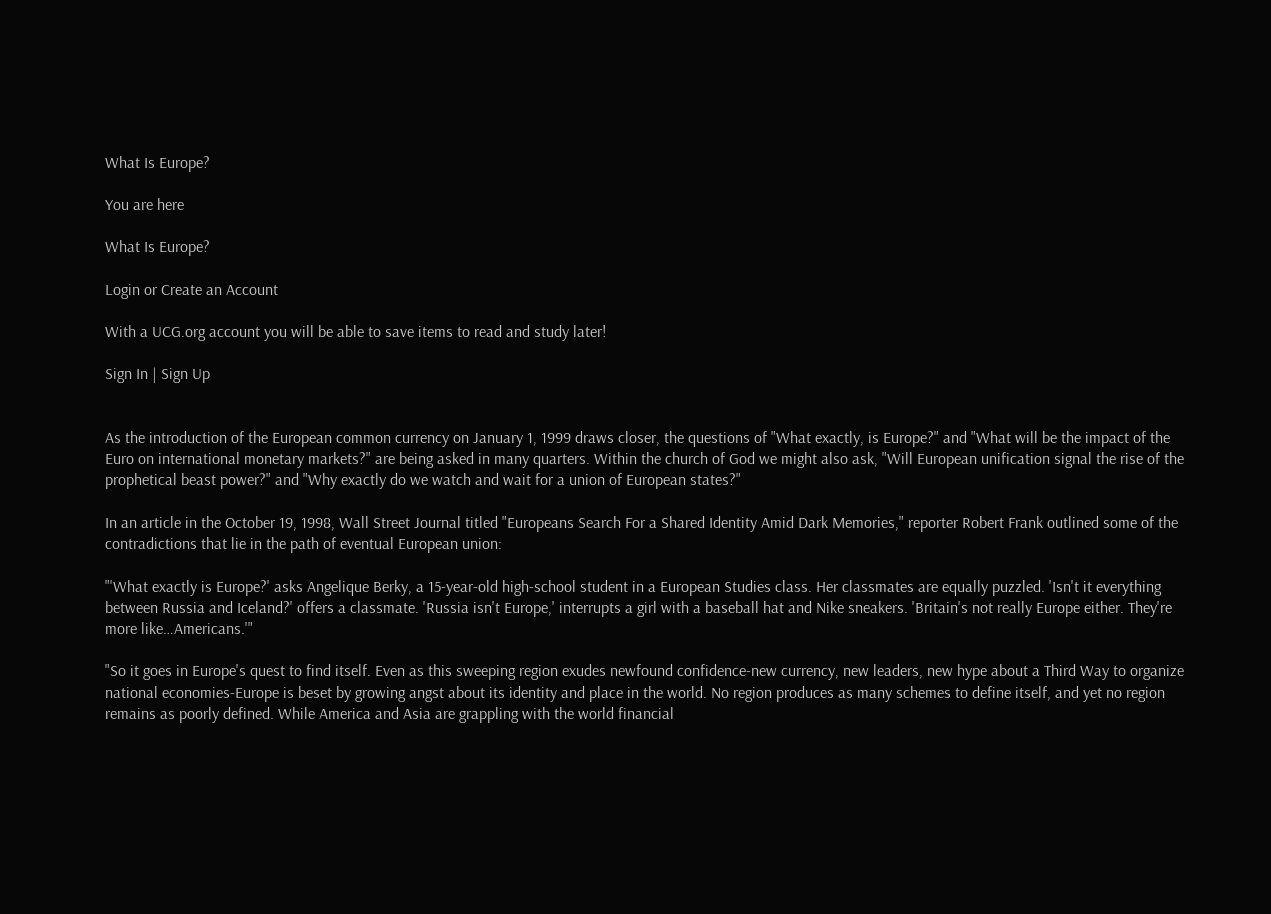What Is Europe?

You are here

What Is Europe?

Login or Create an Account

With a UCG.org account you will be able to save items to read and study later!

Sign In | Sign Up


As the introduction of the European common currency on January 1, 1999 draws closer, the questions of "What exactly, is Europe?" and "What will be the impact of the Euro on international monetary markets?" are being asked in many quarters. Within the church of God we might also ask, "Will European unification signal the rise of the prophetical beast power?" and "Why exactly do we watch and wait for a union of European states?"

In an article in the October 19, 1998, Wall Street Journal titled "Europeans Search For a Shared Identity Amid Dark Memories," reporter Robert Frank outlined some of the contradictions that lie in the path of eventual European union:

"'What exactly is Europe?' asks Angelique Berky, a 15-year-old high-school student in a European Studies class. Her classmates are equally puzzled. 'Isn't it everything between Russia and Iceland?' offers a classmate. 'Russia isn't Europe,' interrupts a girl with a baseball hat and Nike sneakers. 'Britain's not really Europe either. They're more like…Americans.'"

"So it goes in Europe's quest to find itself. Even as this sweeping region exudes newfound confidence-new currency, new leaders, new hype about a Third Way to organize national economies-Europe is beset by growing angst about its identity and place in the world. No region produces as many schemes to define itself, and yet no region remains as poorly defined. While America and Asia are grappling with the world financial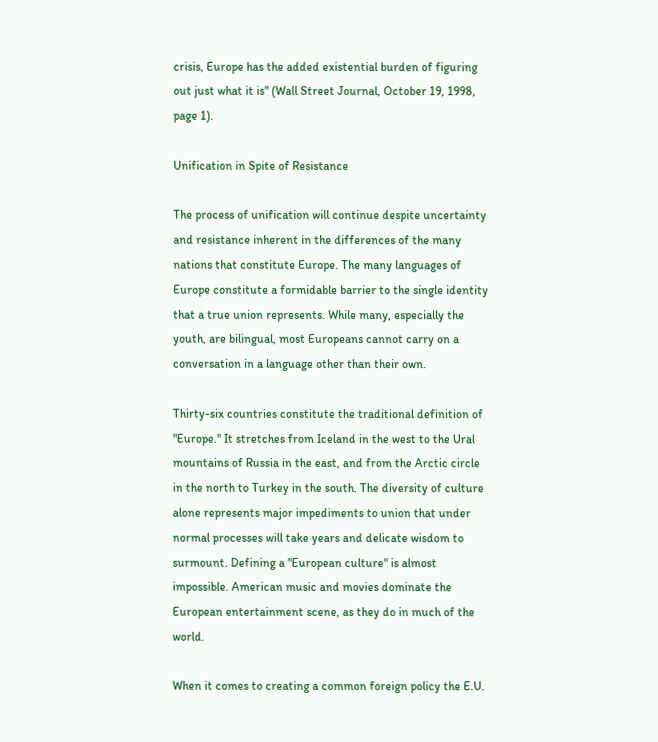crisis, Europe has the added existential burden of figuring out just what it is" (Wall Street Journal, October 19, 1998, page 1).

Unification in Spite of Resistance

The process of unification will continue despite uncertainty and resistance inherent in the differences of the many nations that constitute Europe. The many languages of Europe constitute a formidable barrier to the single identity that a true union represents. While many, especially the youth, are bilingual, most Europeans cannot carry on a conversation in a language other than their own.

Thirty-six countries constitute the traditional definition of "Europe." It stretches from Iceland in the west to the Ural mountains of Russia in the east, and from the Arctic circle in the north to Turkey in the south. The diversity of culture alone represents major impediments to union that under normal processes will take years and delicate wisdom to surmount. Defining a "European culture" is almost impossible. American music and movies dominate the European entertainment scene, as they do in much of the world.

When it comes to creating a common foreign policy the E.U.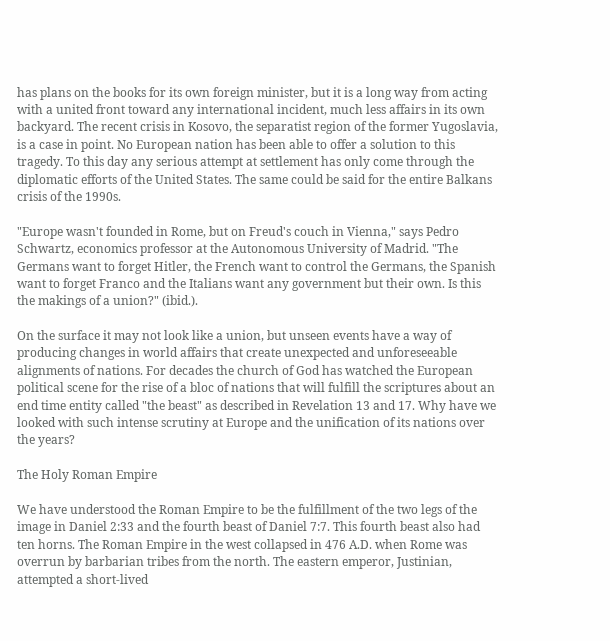has plans on the books for its own foreign minister, but it is a long way from acting with a united front toward any international incident, much less affairs in its own backyard. The recent crisis in Kosovo, the separatist region of the former Yugoslavia, is a case in point. No European nation has been able to offer a solution to this tragedy. To this day any serious attempt at settlement has only come through the diplomatic efforts of the United States. The same could be said for the entire Balkans crisis of the 1990s.

"Europe wasn't founded in Rome, but on Freud's couch in Vienna," says Pedro Schwartz, economics professor at the Autonomous University of Madrid. "The Germans want to forget Hitler, the French want to control the Germans, the Spanish want to forget Franco and the Italians want any government but their own. Is this the makings of a union?" (ibid.).

On the surface it may not look like a union, but unseen events have a way of producing changes in world affairs that create unexpected and unforeseeable alignments of nations. For decades the church of God has watched the European political scene for the rise of a bloc of nations that will fulfill the scriptures about an end time entity called "the beast" as described in Revelation 13 and 17. Why have we looked with such intense scrutiny at Europe and the unification of its nations over the years?

The Holy Roman Empire

We have understood the Roman Empire to be the fulfillment of the two legs of the image in Daniel 2:33 and the fourth beast of Daniel 7:7. This fourth beast also had ten horns. The Roman Empire in the west collapsed in 476 A.D. when Rome was overrun by barbarian tribes from the north. The eastern emperor, Justinian, attempted a short-lived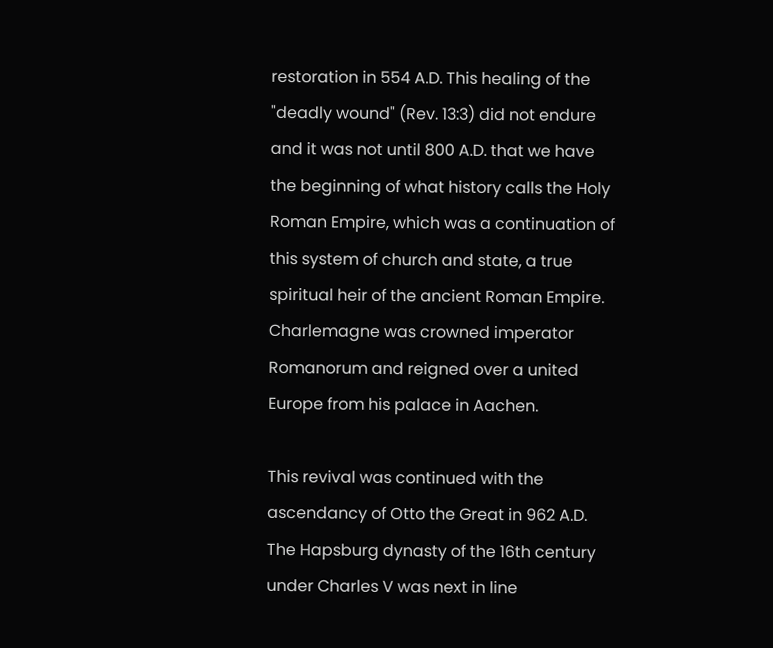restoration in 554 A.D. This healing of the "deadly wound" (Rev. 13:3) did not endure and it was not until 800 A.D. that we have the beginning of what history calls the Holy Roman Empire, which was a continuation of this system of church and state, a true spiritual heir of the ancient Roman Empire. Charlemagne was crowned imperator Romanorum and reigned over a united Europe from his palace in Aachen.

This revival was continued with the ascendancy of Otto the Great in 962 A.D. The Hapsburg dynasty of the 16th century under Charles V was next in line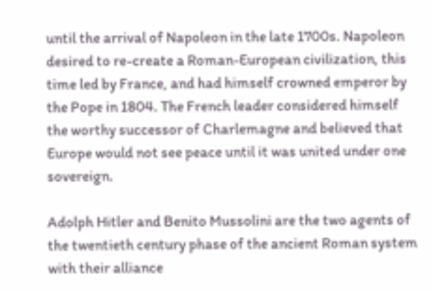until the arrival of Napoleon in the late 1700s. Napoleon desired to re-create a Roman-European civilization, this time led by France, and had himself crowned emperor by the Pope in 1804. The French leader considered himself the worthy successor of Charlemagne and believed that Europe would not see peace until it was united under one sovereign.

Adolph Hitler and Benito Mussolini are the two agents of the twentieth century phase of the ancient Roman system with their alliance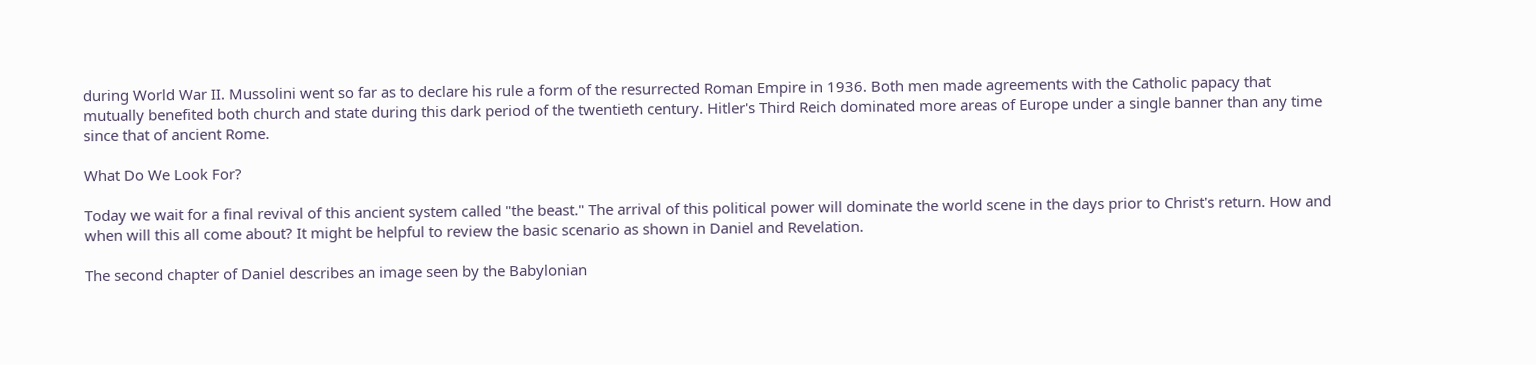during World War II. Mussolini went so far as to declare his rule a form of the resurrected Roman Empire in 1936. Both men made agreements with the Catholic papacy that mutually benefited both church and state during this dark period of the twentieth century. Hitler's Third Reich dominated more areas of Europe under a single banner than any time since that of ancient Rome.

What Do We Look For?

Today we wait for a final revival of this ancient system called "the beast." The arrival of this political power will dominate the world scene in the days prior to Christ's return. How and when will this all come about? It might be helpful to review the basic scenario as shown in Daniel and Revelation.

The second chapter of Daniel describes an image seen by the Babylonian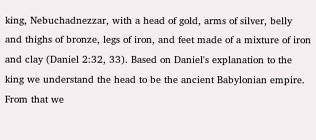king, Nebuchadnezzar, with a head of gold, arms of silver, belly and thighs of bronze, legs of iron, and feet made of a mixture of iron and clay (Daniel 2:32, 33). Based on Daniel's explanation to the king we understand the head to be the ancient Babylonian empire. From that we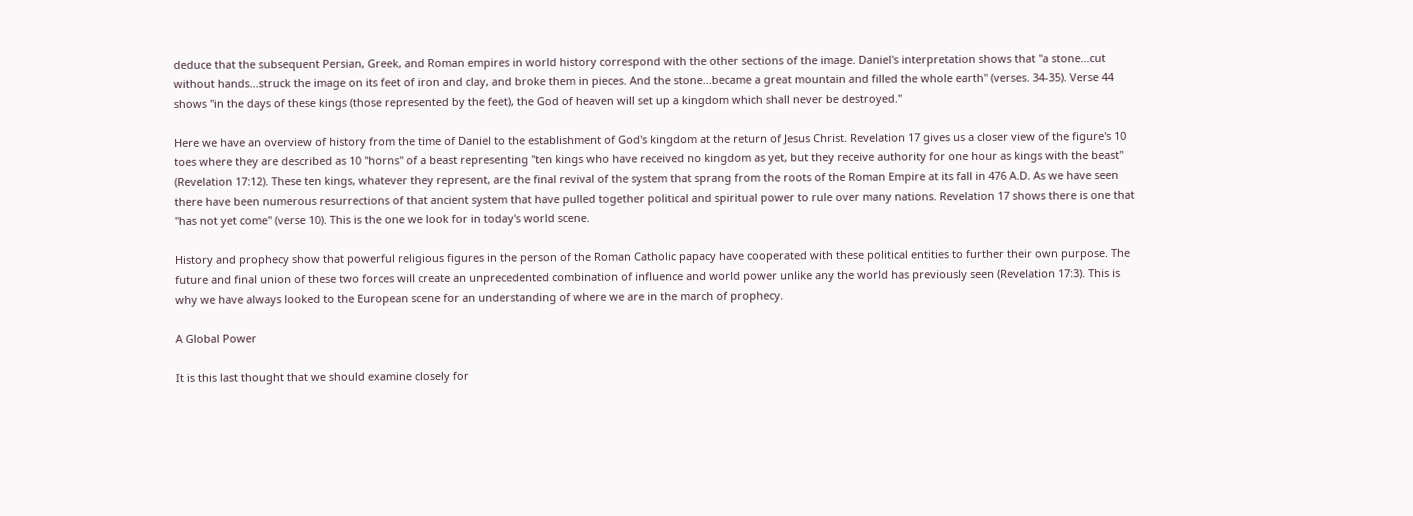deduce that the subsequent Persian, Greek, and Roman empires in world history correspond with the other sections of the image. Daniel's interpretation shows that "a stone...cut without hands...struck the image on its feet of iron and clay, and broke them in pieces. And the stone...became a great mountain and filled the whole earth" (verses. 34-35). Verse 44 shows "in the days of these kings (those represented by the feet), the God of heaven will set up a kingdom which shall never be destroyed."

Here we have an overview of history from the time of Daniel to the establishment of God's kingdom at the return of Jesus Christ. Revelation 17 gives us a closer view of the figure's 10 toes where they are described as 10 "horns" of a beast representing "ten kings who have received no kingdom as yet, but they receive authority for one hour as kings with the beast" (Revelation 17:12). These ten kings, whatever they represent, are the final revival of the system that sprang from the roots of the Roman Empire at its fall in 476 A.D. As we have seen there have been numerous resurrections of that ancient system that have pulled together political and spiritual power to rule over many nations. Revelation 17 shows there is one that "has not yet come" (verse 10). This is the one we look for in today's world scene.

History and prophecy show that powerful religious figures in the person of the Roman Catholic papacy have cooperated with these political entities to further their own purpose. The future and final union of these two forces will create an unprecedented combination of influence and world power unlike any the world has previously seen (Revelation 17:3). This is why we have always looked to the European scene for an understanding of where we are in the march of prophecy.

A Global Power

It is this last thought that we should examine closely for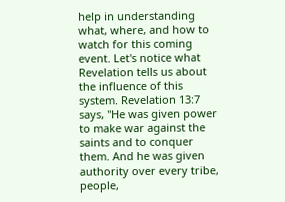help in understanding what, where, and how to watch for this coming event. Let's notice what Revelation tells us about the influence of this system. Revelation 13:7 says, "He was given power to make war against the saints and to conquer them. And he was given authority over every tribe, people,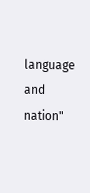language and nation"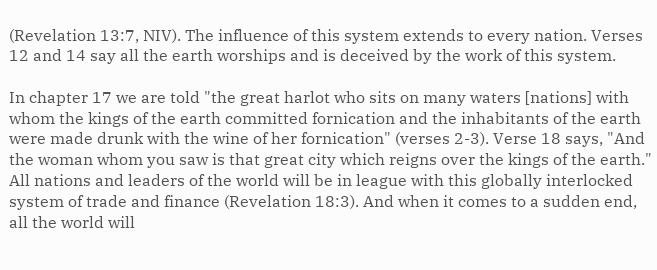(Revelation 13:7, NIV). The influence of this system extends to every nation. Verses 12 and 14 say all the earth worships and is deceived by the work of this system.

In chapter 17 we are told "the great harlot who sits on many waters [nations] with whom the kings of the earth committed fornication and the inhabitants of the earth were made drunk with the wine of her fornication" (verses 2-3). Verse 18 says, "And the woman whom you saw is that great city which reigns over the kings of the earth." All nations and leaders of the world will be in league with this globally interlocked system of trade and finance (Revelation 18:3). And when it comes to a sudden end, all the world will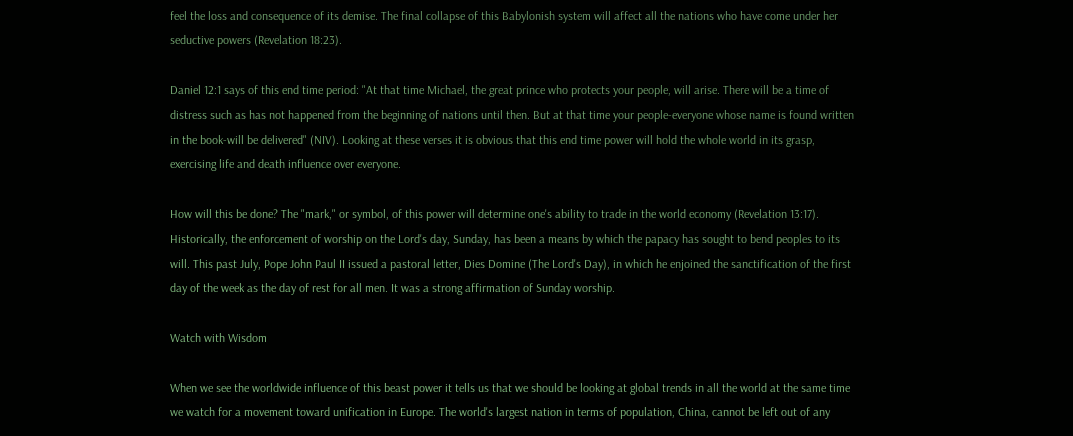feel the loss and consequence of its demise. The final collapse of this Babylonish system will affect all the nations who have come under her seductive powers (Revelation 18:23).

Daniel 12:1 says of this end time period: "At that time Michael, the great prince who protects your people, will arise. There will be a time of distress such as has not happened from the beginning of nations until then. But at that time your people-everyone whose name is found written in the book-will be delivered" (NIV). Looking at these verses it is obvious that this end time power will hold the whole world in its grasp, exercising life and death influence over everyone.

How will this be done? The "mark," or symbol, of this power will determine one's ability to trade in the world economy (Revelation 13:17). Historically, the enforcement of worship on the Lord's day, Sunday, has been a means by which the papacy has sought to bend peoples to its will. This past July, Pope John Paul II issued a pastoral letter, Dies Domine (The Lord's Day), in which he enjoined the sanctification of the first day of the week as the day of rest for all men. It was a strong affirmation of Sunday worship.

Watch with Wisdom

When we see the worldwide influence of this beast power it tells us that we should be looking at global trends in all the world at the same time we watch for a movement toward unification in Europe. The world's largest nation in terms of population, China, cannot be left out of any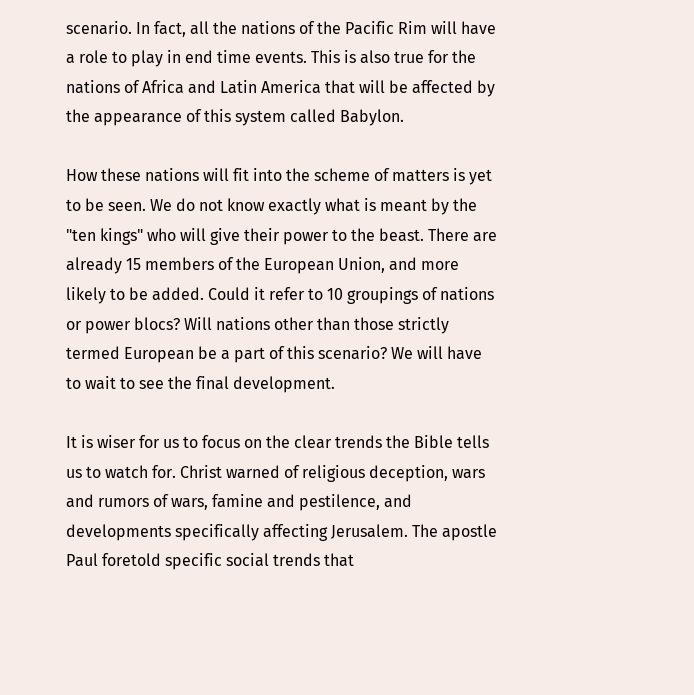scenario. In fact, all the nations of the Pacific Rim will have a role to play in end time events. This is also true for the nations of Africa and Latin America that will be affected by the appearance of this system called Babylon.

How these nations will fit into the scheme of matters is yet to be seen. We do not know exactly what is meant by the "ten kings" who will give their power to the beast. There are already 15 members of the European Union, and more likely to be added. Could it refer to 10 groupings of nations or power blocs? Will nations other than those strictly termed European be a part of this scenario? We will have to wait to see the final development.

It is wiser for us to focus on the clear trends the Bible tells us to watch for. Christ warned of religious deception, wars and rumors of wars, famine and pestilence, and developments specifically affecting Jerusalem. The apostle Paul foretold specific social trends that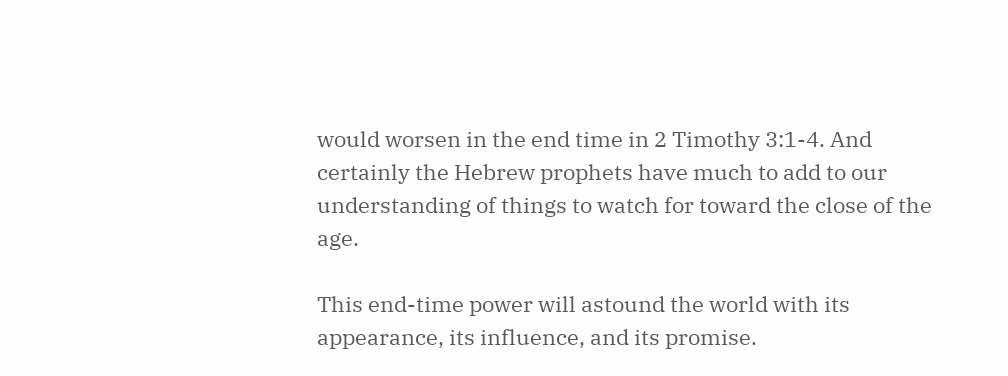would worsen in the end time in 2 Timothy 3:1-4. And certainly the Hebrew prophets have much to add to our understanding of things to watch for toward the close of the age.

This end-time power will astound the world with its appearance, its influence, and its promise.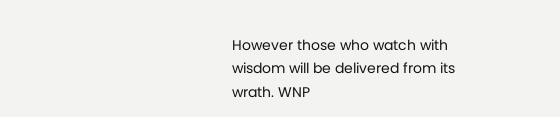However those who watch with wisdom will be delivered from its wrath. WNP